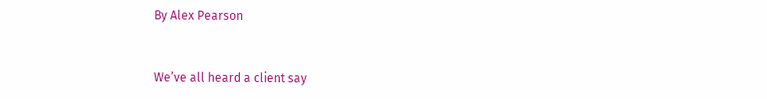By Alex Pearson


We’ve all heard a client say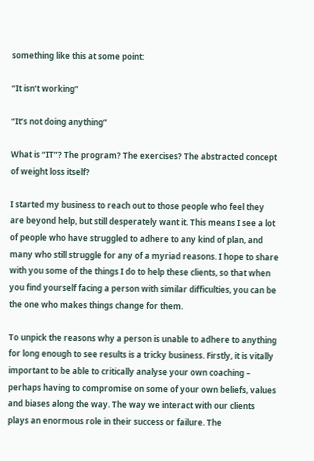something like this at some point:

“It isn’t working”

“It’s not doing anything”

What is “IT”? The program? The exercises? The abstracted concept of weight loss itself?

I started my business to reach out to those people who feel they are beyond help, but still desperately want it. This means I see a lot of people who have struggled to adhere to any kind of plan, and many who still struggle for any of a myriad reasons. I hope to share with you some of the things I do to help these clients, so that when you find yourself facing a person with similar difficulties, you can be the one who makes things change for them.

To unpick the reasons why a person is unable to adhere to anything for long enough to see results is a tricky business. Firstly, it is vitally important to be able to critically analyse your own coaching – perhaps having to compromise on some of your own beliefs, values and biases along the way. The way we interact with our clients plays an enormous role in their success or failure. The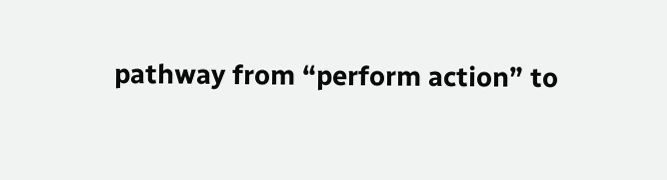pathway from “perform action” to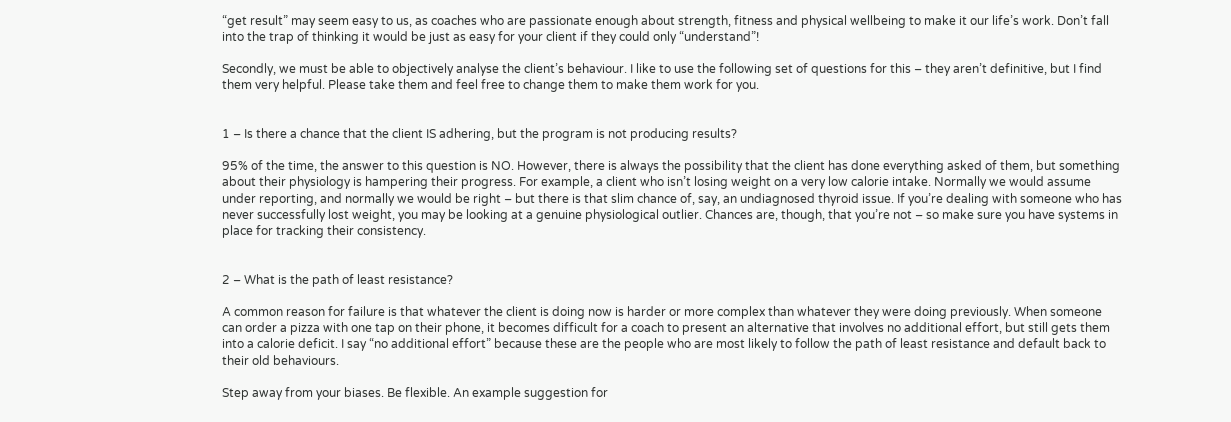“get result” may seem easy to us, as coaches who are passionate enough about strength, fitness and physical wellbeing to make it our life’s work. Don’t fall into the trap of thinking it would be just as easy for your client if they could only “understand”!

Secondly, we must be able to objectively analyse the client’s behaviour. I like to use the following set of questions for this – they aren’t definitive, but I find them very helpful. Please take them and feel free to change them to make them work for you.


1 – Is there a chance that the client IS adhering, but the program is not producing results?

95% of the time, the answer to this question is NO. However, there is always the possibility that the client has done everything asked of them, but something about their physiology is hampering their progress. For example, a client who isn’t losing weight on a very low calorie intake. Normally we would assume under reporting, and normally we would be right – but there is that slim chance of, say, an undiagnosed thyroid issue. If you’re dealing with someone who has never successfully lost weight, you may be looking at a genuine physiological outlier. Chances are, though, that you’re not – so make sure you have systems in place for tracking their consistency.


2 – What is the path of least resistance?

A common reason for failure is that whatever the client is doing now is harder or more complex than whatever they were doing previously. When someone can order a pizza with one tap on their phone, it becomes difficult for a coach to present an alternative that involves no additional effort, but still gets them into a calorie deficit. I say “no additional effort” because these are the people who are most likely to follow the path of least resistance and default back to their old behaviours.

Step away from your biases. Be flexible. An example suggestion for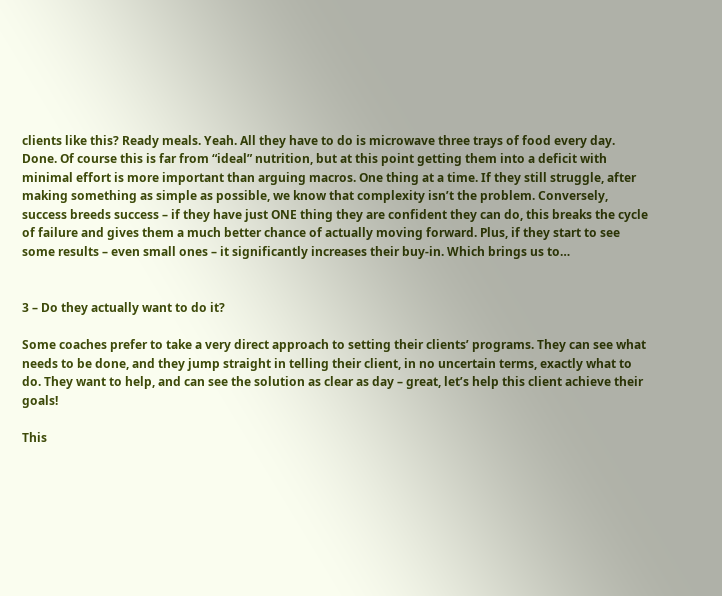clients like this? Ready meals. Yeah. All they have to do is microwave three trays of food every day. Done. Of course this is far from “ideal” nutrition, but at this point getting them into a deficit with minimal effort is more important than arguing macros. One thing at a time. If they still struggle, after making something as simple as possible, we know that complexity isn’t the problem. Conversely, success breeds success – if they have just ONE thing they are confident they can do, this breaks the cycle of failure and gives them a much better chance of actually moving forward. Plus, if they start to see some results – even small ones – it significantly increases their buy-in. Which brings us to…


3 – Do they actually want to do it?

Some coaches prefer to take a very direct approach to setting their clients’ programs. They can see what needs to be done, and they jump straight in telling their client, in no uncertain terms, exactly what to do. They want to help, and can see the solution as clear as day – great, let’s help this client achieve their goals!

This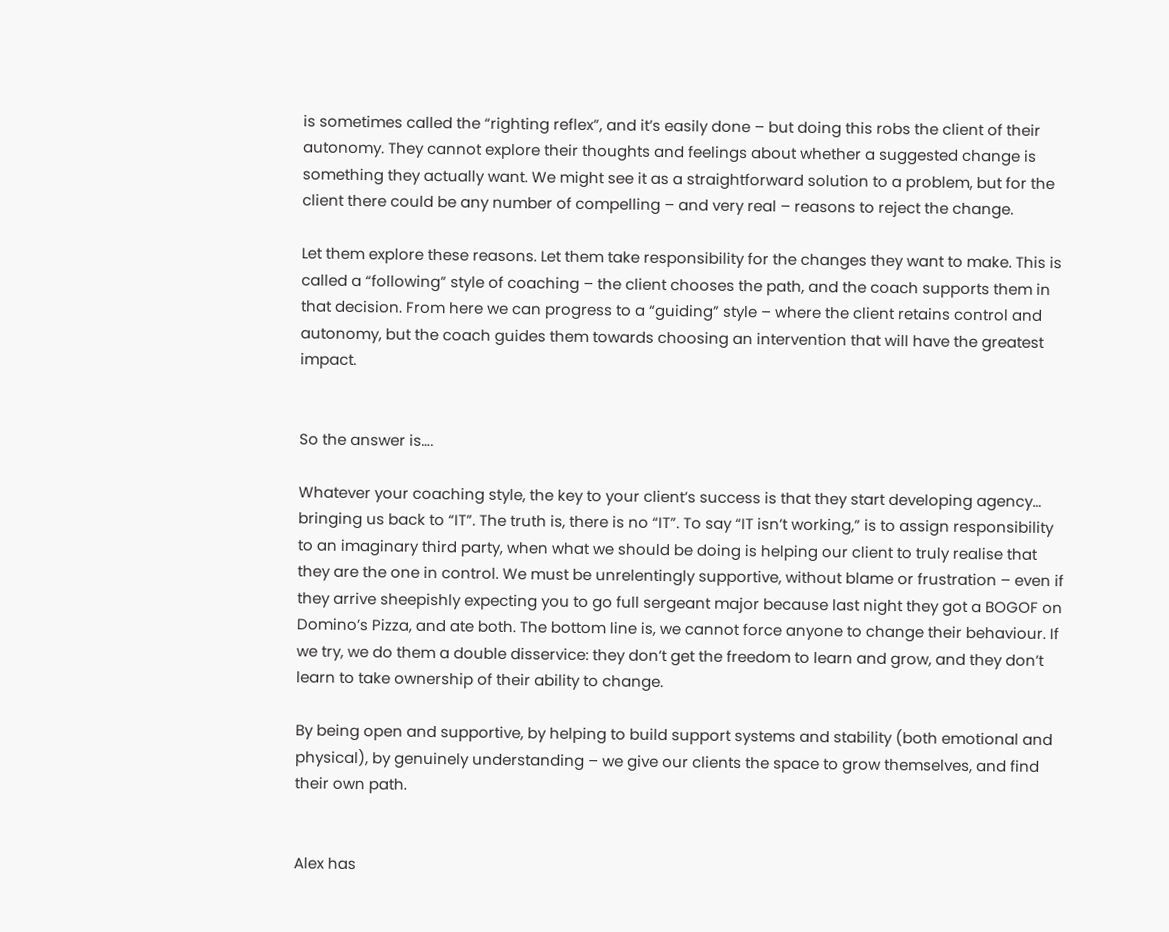is sometimes called the “righting reflex”, and it’s easily done – but doing this robs the client of their autonomy. They cannot explore their thoughts and feelings about whether a suggested change is something they actually want. We might see it as a straightforward solution to a problem, but for the client there could be any number of compelling – and very real – reasons to reject the change.

Let them explore these reasons. Let them take responsibility for the changes they want to make. This is called a “following” style of coaching – the client chooses the path, and the coach supports them in that decision. From here we can progress to a “guiding” style – where the client retains control and autonomy, but the coach guides them towards choosing an intervention that will have the greatest impact.


So the answer is….

Whatever your coaching style, the key to your client’s success is that they start developing agency… bringing us back to “IT”. The truth is, there is no “IT”. To say “IT isn’t working,” is to assign responsibility to an imaginary third party, when what we should be doing is helping our client to truly realise that they are the one in control. We must be unrelentingly supportive, without blame or frustration – even if they arrive sheepishly expecting you to go full sergeant major because last night they got a BOGOF on Domino’s Pizza, and ate both. The bottom line is, we cannot force anyone to change their behaviour. If we try, we do them a double disservice: they don’t get the freedom to learn and grow, and they don’t learn to take ownership of their ability to change.

By being open and supportive, by helping to build support systems and stability (both emotional and physical), by genuinely understanding – we give our clients the space to grow themselves, and find their own path.


Alex has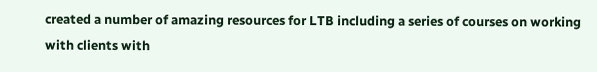created a number of amazing resources for LTB including a series of courses on working with clients with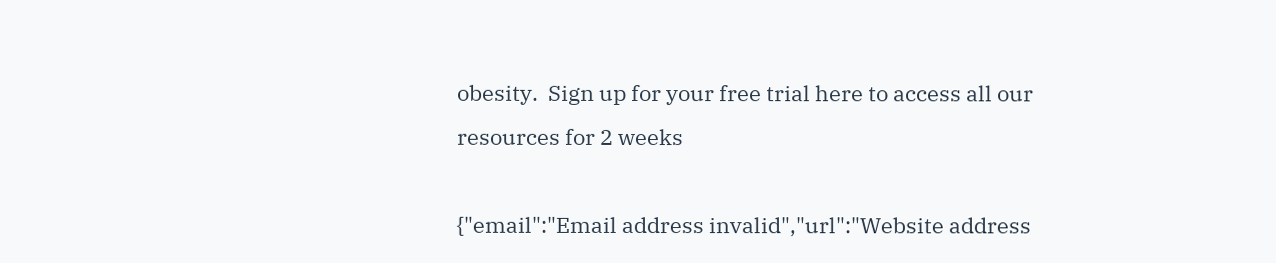obesity.  Sign up for your free trial here to access all our resources for 2 weeks

{"email":"Email address invalid","url":"Website address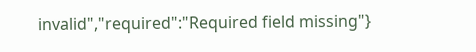invalid","required":"Required field missing"}